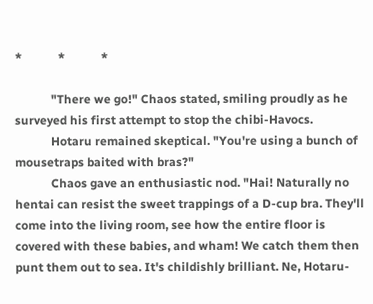*            *            *

            "There we go!" Chaos stated, smiling proudly as he surveyed his first attempt to stop the chibi-Havocs.
            Hotaru remained skeptical. "You're using a bunch of mousetraps baited with bras?"
            Chaos gave an enthusiastic nod. "Hai! Naturally no hentai can resist the sweet trappings of a D-cup bra. They'll come into the living room, see how the entire floor is covered with these babies, and wham! We catch them then punt them out to sea. It's childishly brilliant. Ne, Hotaru-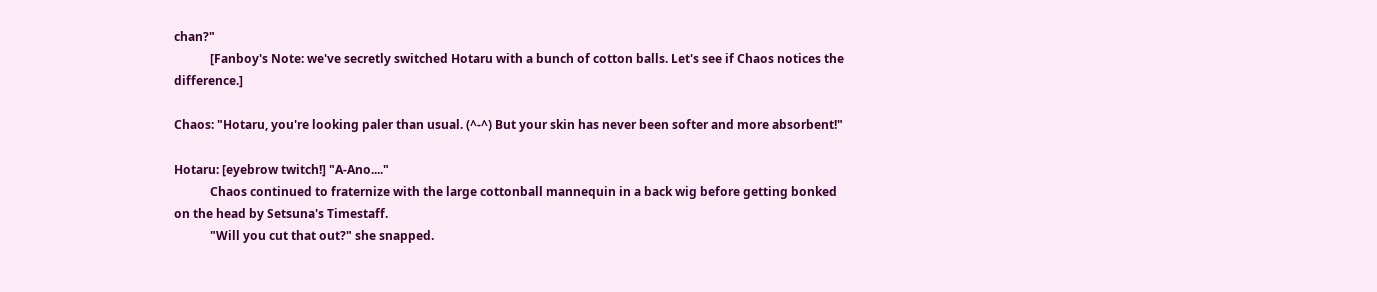chan?"
            [Fanboy's Note: we've secretly switched Hotaru with a bunch of cotton balls. Let's see if Chaos notices the difference.]

Chaos: "Hotaru, you're looking paler than usual. (^-^) But your skin has never been softer and more absorbent!"

Hotaru: [eyebrow twitch!] "A-Ano...."
            Chaos continued to fraternize with the large cottonball mannequin in a back wig before getting bonked on the head by Setsuna's Timestaff.
            "Will you cut that out?" she snapped.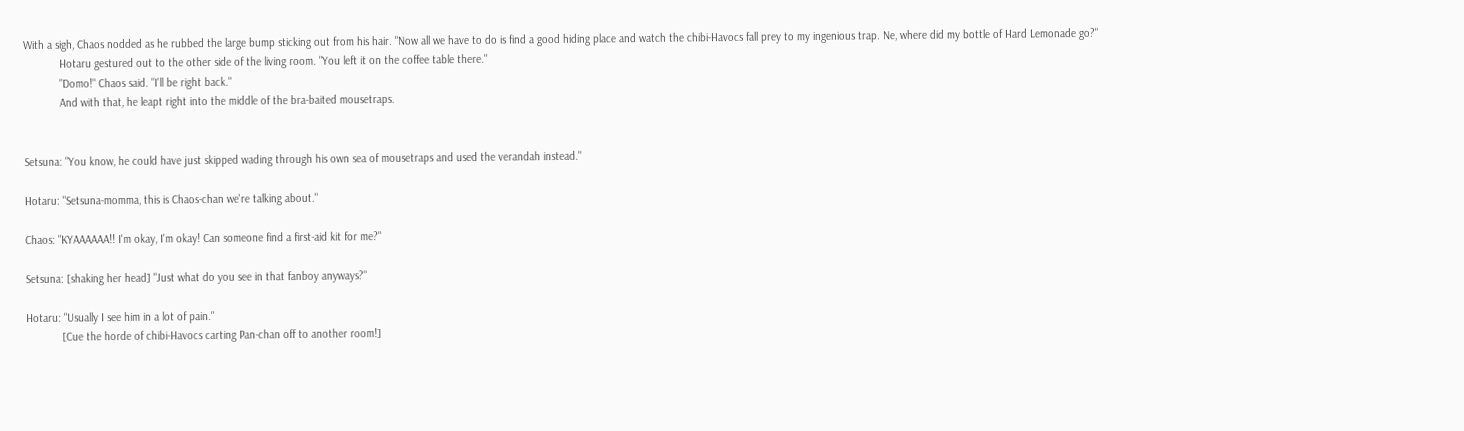With a sigh, Chaos nodded as he rubbed the large bump sticking out from his hair. "Now all we have to do is find a good hiding place and watch the chibi-Havocs fall prey to my ingenious trap. Ne, where did my bottle of Hard Lemonade go?"
            Hotaru gestured out to the other side of the living room. "You left it on the coffee table there."
            "Domo!" Chaos said. "I'll be right back."
            And with that, he leapt right into the middle of the bra-baited mousetraps.


Setsuna: "You know, he could have just skipped wading through his own sea of mousetraps and used the verandah instead."

Hotaru: "Setsuna-momma, this is Chaos-chan we're talking about."

Chaos: "KYAAAAAA!! I'm okay, I'm okay! Can someone find a first-aid kit for me?"

Setsuna: [shaking her head] "Just what do you see in that fanboy anyways?"

Hotaru: "Usually I see him in a lot of pain."
            [Cue the horde of chibi-Havocs carting Pan-chan off to another room!]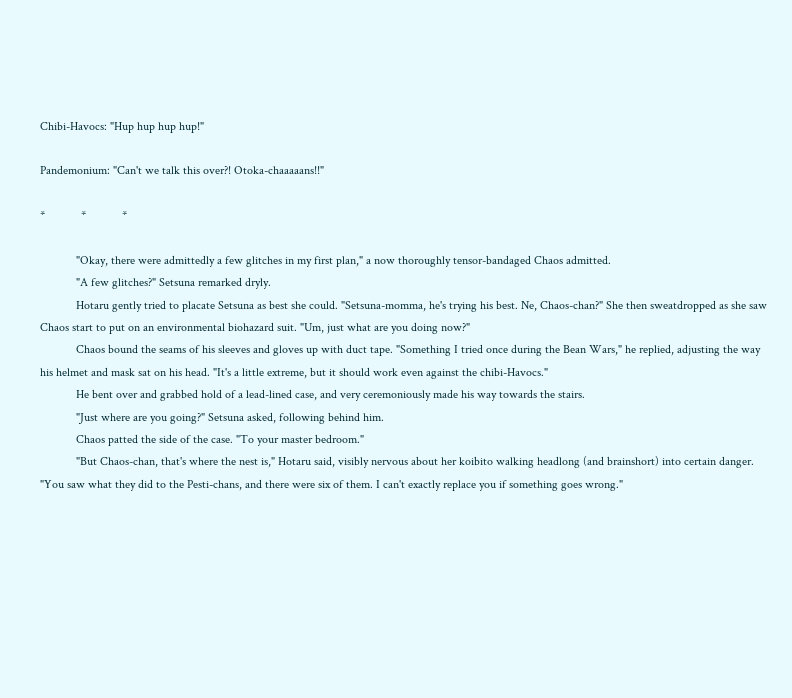Chibi-Havocs: "Hup hup hup hup!"

Pandemonium: "Can't we talk this over?! Otoka-chaaaaans!!"

*            *            *

            "Okay, there were admittedly a few glitches in my first plan," a now thoroughly tensor-bandaged Chaos admitted.
            "A few glitches?" Setsuna remarked dryly.
            Hotaru gently tried to placate Setsuna as best she could. "Setsuna-momma, he's trying his best. Ne, Chaos-chan?" She then sweatdropped as she saw Chaos start to put on an environmental biohazard suit. "Um, just what are you doing now?"
            Chaos bound the seams of his sleeves and gloves up with duct tape. "Something I tried once during the Bean Wars," he replied, adjusting the way his helmet and mask sat on his head. "It's a little extreme, but it should work even against the chibi-Havocs."
            He bent over and grabbed hold of a lead-lined case, and very ceremoniously made his way towards the stairs.
            "Just where are you going?" Setsuna asked, following behind him.
            Chaos patted the side of the case. "To your master bedroom."
            "But Chaos-chan, that's where the nest is," Hotaru said, visibly nervous about her koibito walking headlong (and brainshort) into certain danger. "You saw what they did to the Pesti-chans, and there were six of them. I can't exactly replace you if something goes wrong."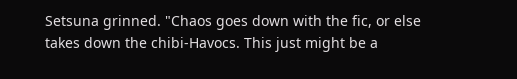Setsuna grinned. "Chaos goes down with the fic, or else takes down the chibi-Havocs. This just might be a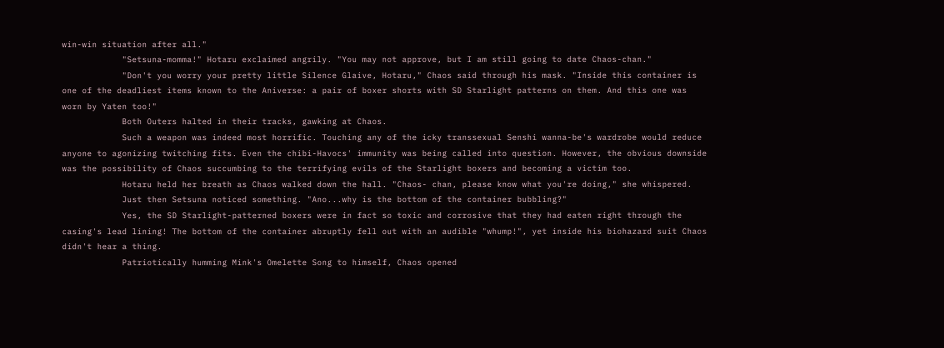win-win situation after all."
            "Setsuna-momma!" Hotaru exclaimed angrily. "You may not approve, but I am still going to date Chaos-chan."
            "Don't you worry your pretty little Silence Glaive, Hotaru," Chaos said through his mask. "Inside this container is one of the deadliest items known to the Aniverse: a pair of boxer shorts with SD Starlight patterns on them. And this one was worn by Yaten too!"
            Both Outers halted in their tracks, gawking at Chaos.
            Such a weapon was indeed most horrific. Touching any of the icky transsexual Senshi wanna-be's wardrobe would reduce anyone to agonizing twitching fits. Even the chibi-Havocs' immunity was being called into question. However, the obvious downside was the possibility of Chaos succumbing to the terrifying evils of the Starlight boxers and becoming a victim too.
            Hotaru held her breath as Chaos walked down the hall. "Chaos- chan, please know what you're doing," she whispered.
            Just then Setsuna noticed something. "Ano...why is the bottom of the container bubbling?"
            Yes, the SD Starlight-patterned boxers were in fact so toxic and corrosive that they had eaten right through the casing's lead lining! The bottom of the container abruptly fell out with an audible "whump!", yet inside his biohazard suit Chaos didn't hear a thing.
            Patriotically humming Mink's Omelette Song to himself, Chaos opened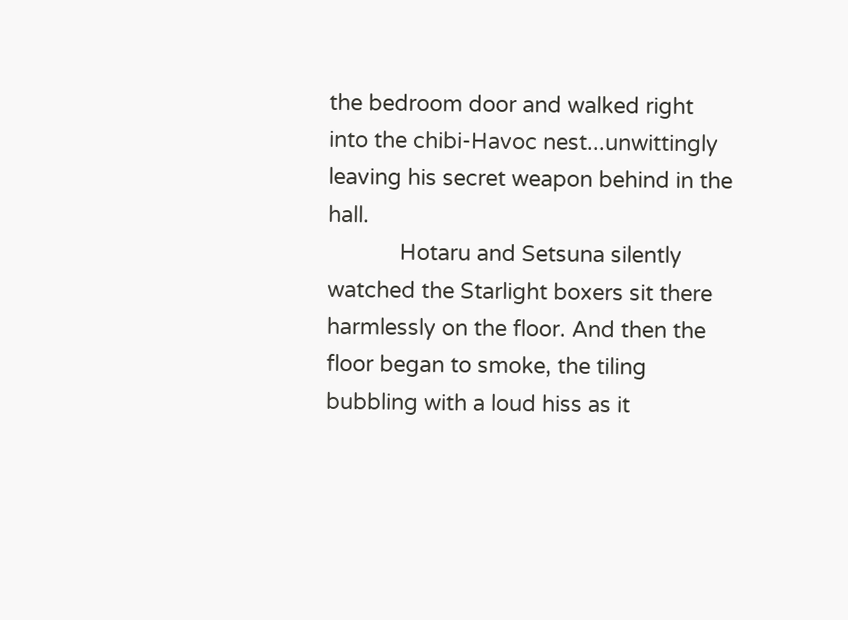the bedroom door and walked right into the chibi-Havoc nest...unwittingly leaving his secret weapon behind in the hall.
            Hotaru and Setsuna silently watched the Starlight boxers sit there harmlessly on the floor. And then the floor began to smoke, the tiling bubbling with a loud hiss as it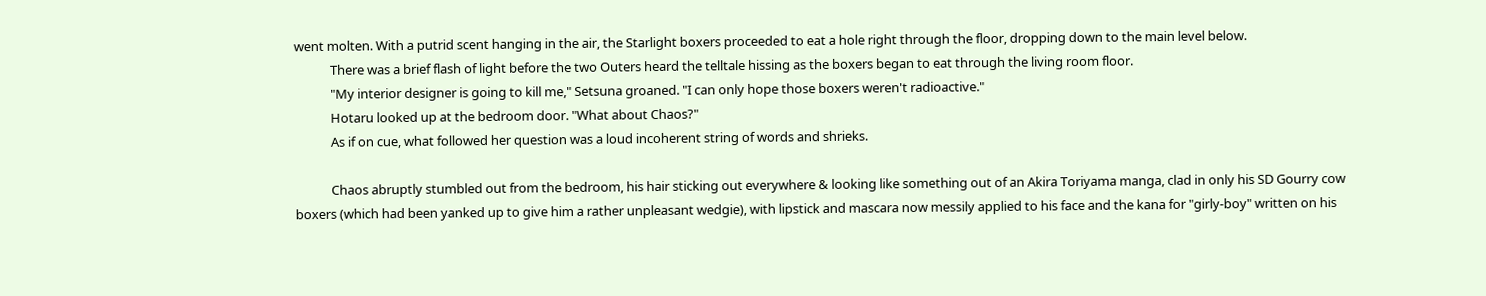went molten. With a putrid scent hanging in the air, the Starlight boxers proceeded to eat a hole right through the floor, dropping down to the main level below.
            There was a brief flash of light before the two Outers heard the telltale hissing as the boxers began to eat through the living room floor.
            "My interior designer is going to kill me," Setsuna groaned. "I can only hope those boxers weren't radioactive."
            Hotaru looked up at the bedroom door. "What about Chaos?"
            As if on cue, what followed her question was a loud incoherent string of words and shrieks.

            Chaos abruptly stumbled out from the bedroom, his hair sticking out everywhere & looking like something out of an Akira Toriyama manga, clad in only his SD Gourry cow boxers (which had been yanked up to give him a rather unpleasant wedgie), with lipstick and mascara now messily applied to his face and the kana for "girly-boy" written on his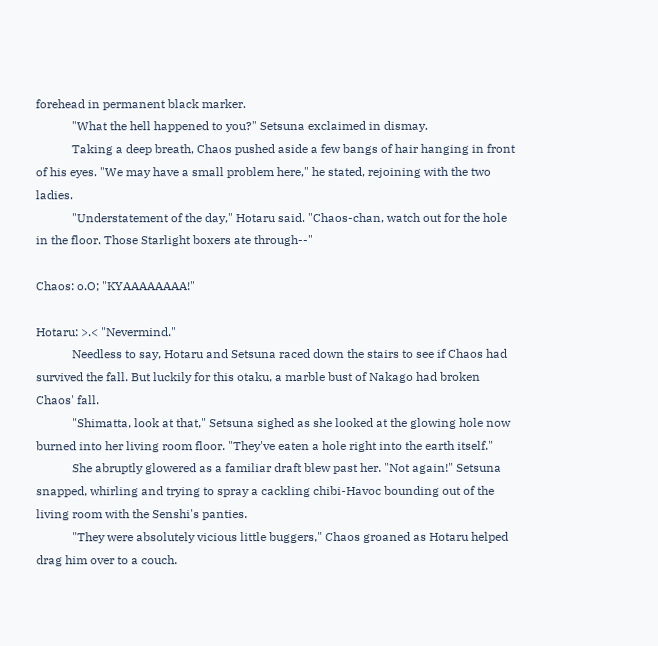forehead in permanent black marker.
            "What the hell happened to you?" Setsuna exclaimed in dismay.
            Taking a deep breath, Chaos pushed aside a few bangs of hair hanging in front of his eyes. "We may have a small problem here," he stated, rejoining with the two ladies.
            "Understatement of the day," Hotaru said. "Chaos-chan, watch out for the hole in the floor. Those Starlight boxers ate through--"

Chaos: o.O; "KYAAAAAAAA!"

Hotaru: >.< "Nevermind."
            Needless to say, Hotaru and Setsuna raced down the stairs to see if Chaos had survived the fall. But luckily for this otaku, a marble bust of Nakago had broken Chaos' fall.
            "Shimatta, look at that," Setsuna sighed as she looked at the glowing hole now burned into her living room floor. "They've eaten a hole right into the earth itself."
            She abruptly glowered as a familiar draft blew past her. "Not again!" Setsuna snapped, whirling and trying to spray a cackling chibi-Havoc bounding out of the living room with the Senshi's panties.
            "They were absolutely vicious little buggers," Chaos groaned as Hotaru helped drag him over to a couch.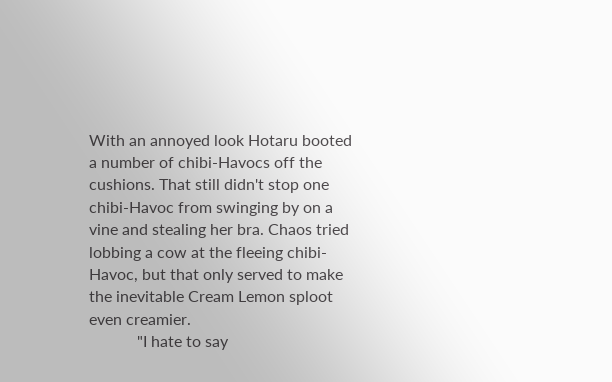With an annoyed look Hotaru booted a number of chibi-Havocs off the cushions. That still didn't stop one chibi-Havoc from swinging by on a vine and stealing her bra. Chaos tried lobbing a cow at the fleeing chibi-Havoc, but that only served to make the inevitable Cream Lemon sploot even creamier.
            "I hate to say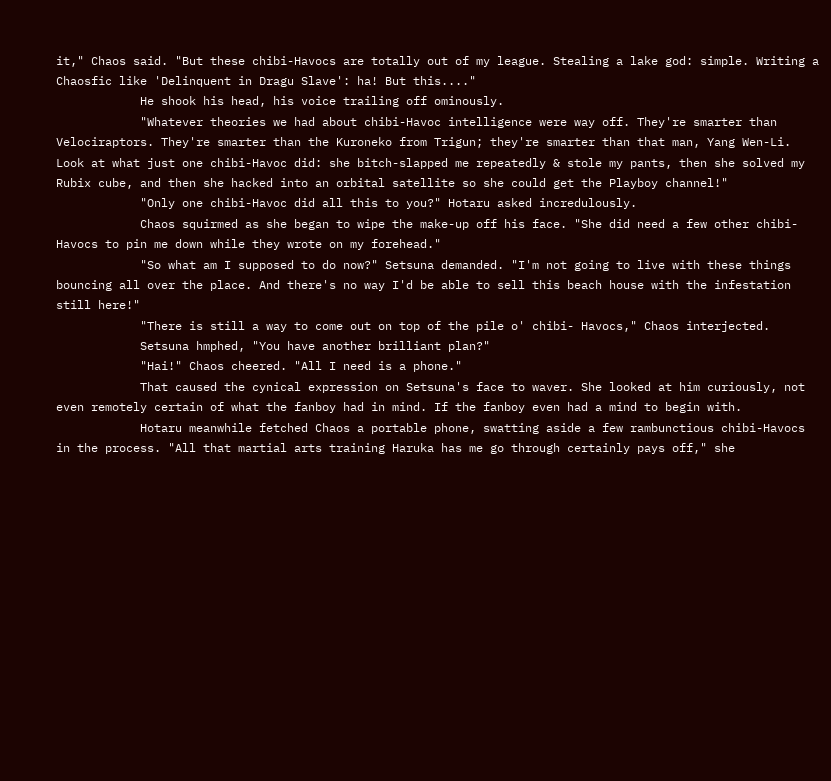it," Chaos said. "But these chibi-Havocs are totally out of my league. Stealing a lake god: simple. Writing a Chaosfic like 'Delinquent in Dragu Slave': ha! But this...."
            He shook his head, his voice trailing off ominously.
            "Whatever theories we had about chibi-Havoc intelligence were way off. They're smarter than Velociraptors. They're smarter than the Kuroneko from Trigun; they're smarter than that man, Yang Wen-Li. Look at what just one chibi-Havoc did: she bitch-slapped me repeatedly & stole my pants, then she solved my Rubix cube, and then she hacked into an orbital satellite so she could get the Playboy channel!"
            "Only one chibi-Havoc did all this to you?" Hotaru asked incredulously.
            Chaos squirmed as she began to wipe the make-up off his face. "She did need a few other chibi-Havocs to pin me down while they wrote on my forehead."
            "So what am I supposed to do now?" Setsuna demanded. "I'm not going to live with these things bouncing all over the place. And there's no way I'd be able to sell this beach house with the infestation still here!"
            "There is still a way to come out on top of the pile o' chibi- Havocs," Chaos interjected.
            Setsuna hmphed, "You have another brilliant plan?"
            "Hai!" Chaos cheered. "All I need is a phone."
            That caused the cynical expression on Setsuna's face to waver. She looked at him curiously, not even remotely certain of what the fanboy had in mind. If the fanboy even had a mind to begin with.
            Hotaru meanwhile fetched Chaos a portable phone, swatting aside a few rambunctious chibi-Havocs in the process. "All that martial arts training Haruka has me go through certainly pays off," she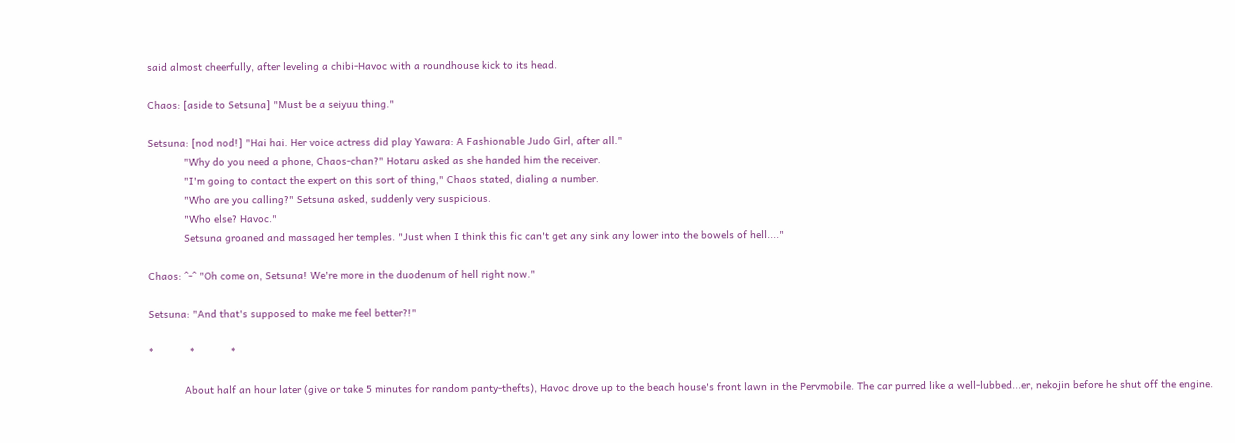said almost cheerfully, after leveling a chibi-Havoc with a roundhouse kick to its head.

Chaos: [aside to Setsuna] "Must be a seiyuu thing."

Setsuna: [nod nod!] "Hai hai. Her voice actress did play Yawara: A Fashionable Judo Girl, after all."
            "Why do you need a phone, Chaos-chan?" Hotaru asked as she handed him the receiver.
            "I'm going to contact the expert on this sort of thing," Chaos stated, dialing a number.
            "Who are you calling?" Setsuna asked, suddenly very suspicious.
            "Who else? Havoc."
            Setsuna groaned and massaged her temples. "Just when I think this fic can't get any sink any lower into the bowels of hell...."

Chaos: ^-^ "Oh come on, Setsuna! We're more in the duodenum of hell right now."

Setsuna: "And that's supposed to make me feel better?!"

*            *            *

            About half an hour later (give or take 5 minutes for random panty-thefts), Havoc drove up to the beach house's front lawn in the Pervmobile. The car purred like a well-lubbed...er, nekojin before he shut off the engine.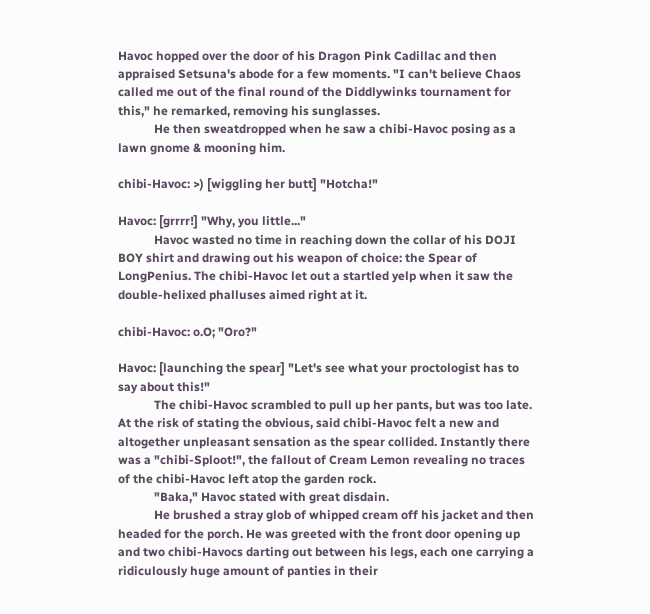Havoc hopped over the door of his Dragon Pink Cadillac and then appraised Setsuna's abode for a few moments. "I can't believe Chaos called me out of the final round of the Diddlywinks tournament for this," he remarked, removing his sunglasses.
            He then sweatdropped when he saw a chibi-Havoc posing as a lawn gnome & mooning him.

chibi-Havoc: >) [wiggling her butt] "Hotcha!"

Havoc: [grrrr!] "Why, you little..."
            Havoc wasted no time in reaching down the collar of his DOJI BOY shirt and drawing out his weapon of choice: the Spear of LongPenius. The chibi-Havoc let out a startled yelp when it saw the double-helixed phalluses aimed right at it.

chibi-Havoc: o.O; "Oro?"

Havoc: [launching the spear] "Let's see what your proctologist has to say about this!"
            The chibi-Havoc scrambled to pull up her pants, but was too late. At the risk of stating the obvious, said chibi-Havoc felt a new and altogether unpleasant sensation as the spear collided. Instantly there was a "chibi-Sploot!", the fallout of Cream Lemon revealing no traces of the chibi-Havoc left atop the garden rock.
            "Baka," Havoc stated with great disdain.
            He brushed a stray glob of whipped cream off his jacket and then headed for the porch. He was greeted with the front door opening up and two chibi-Havocs darting out between his legs, each one carrying a ridiculously huge amount of panties in their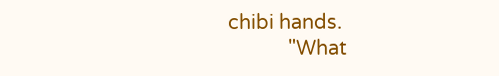chibi hands.
            "What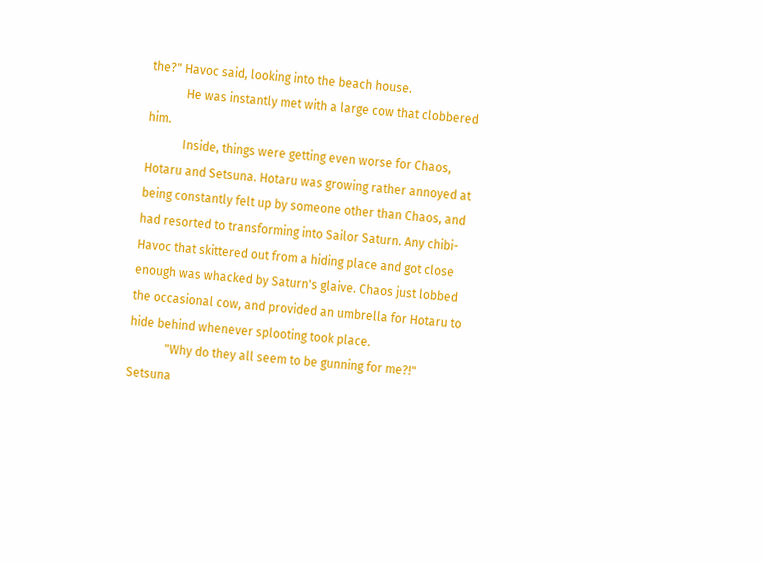the?" Havoc said, looking into the beach house.
            He was instantly met with a large cow that clobbered him.
            Inside, things were getting even worse for Chaos, Hotaru and Setsuna. Hotaru was growing rather annoyed at being constantly felt up by someone other than Chaos, and had resorted to transforming into Sailor Saturn. Any chibi-Havoc that skittered out from a hiding place and got close enough was whacked by Saturn's glaive. Chaos just lobbed the occasional cow, and provided an umbrella for Hotaru to hide behind whenever splooting took place.
            "Why do they all seem to be gunning for me?!" Setsuna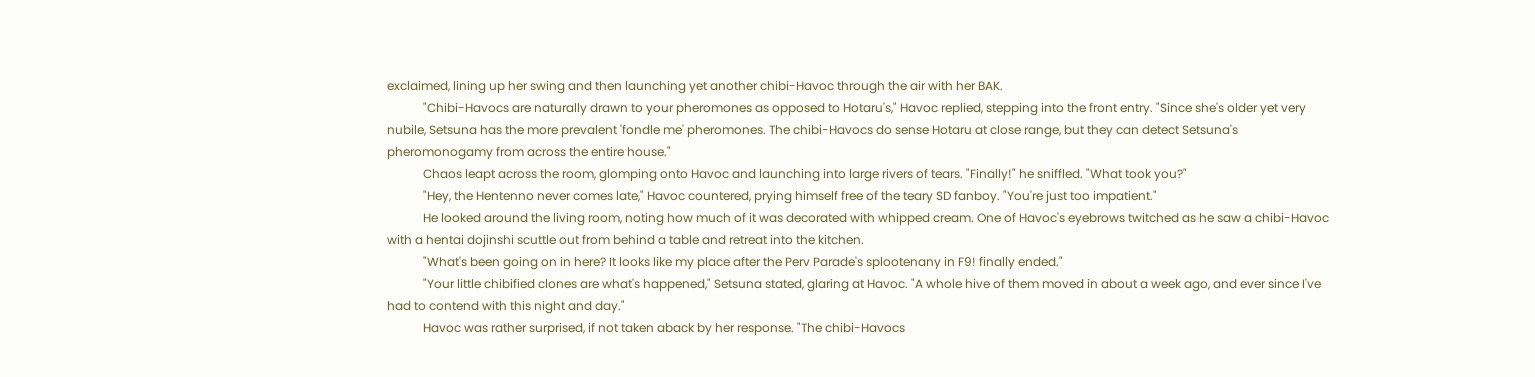exclaimed, lining up her swing and then launching yet another chibi-Havoc through the air with her BAK.
            "Chibi-Havocs are naturally drawn to your pheromones as opposed to Hotaru's," Havoc replied, stepping into the front entry. "Since she's older yet very nubile, Setsuna has the more prevalent 'fondle me' pheromones. The chibi-Havocs do sense Hotaru at close range, but they can detect Setsuna's pheromonogamy from across the entire house."
            Chaos leapt across the room, glomping onto Havoc and launching into large rivers of tears. "Finally!" he sniffled. "What took you?"
            "Hey, the Hentenno never comes late," Havoc countered, prying himself free of the teary SD fanboy. "You're just too impatient."
            He looked around the living room, noting how much of it was decorated with whipped cream. One of Havoc's eyebrows twitched as he saw a chibi-Havoc with a hentai dojinshi scuttle out from behind a table and retreat into the kitchen.
            "What's been going on in here? It looks like my place after the Perv Parade's splootenany in F9! finally ended."
            "Your little chibified clones are what's happened," Setsuna stated, glaring at Havoc. "A whole hive of them moved in about a week ago, and ever since I've had to contend with this night and day."
            Havoc was rather surprised, if not taken aback by her response. "The chibi-Havocs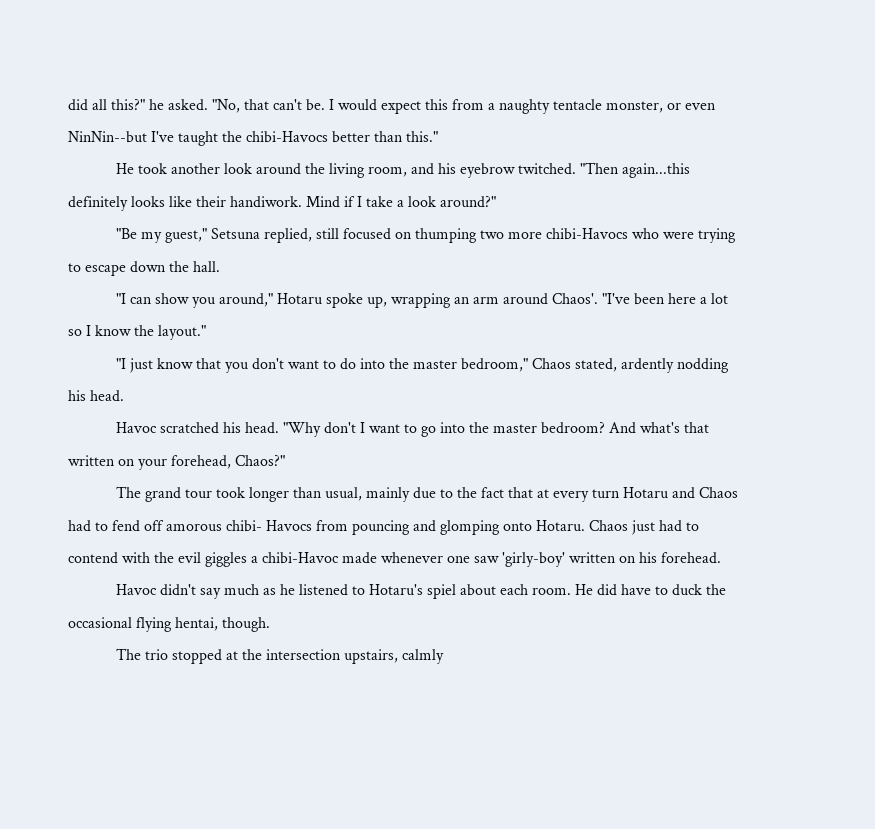did all this?" he asked. "No, that can't be. I would expect this from a naughty tentacle monster, or even NinNin--but I've taught the chibi-Havocs better than this."
            He took another look around the living room, and his eyebrow twitched. "Then again...this definitely looks like their handiwork. Mind if I take a look around?"
            "Be my guest," Setsuna replied, still focused on thumping two more chibi-Havocs who were trying to escape down the hall.
            "I can show you around," Hotaru spoke up, wrapping an arm around Chaos'. "I've been here a lot so I know the layout."
            "I just know that you don't want to do into the master bedroom," Chaos stated, ardently nodding his head.
            Havoc scratched his head. "Why don't I want to go into the master bedroom? And what's that written on your forehead, Chaos?"
            The grand tour took longer than usual, mainly due to the fact that at every turn Hotaru and Chaos had to fend off amorous chibi- Havocs from pouncing and glomping onto Hotaru. Chaos just had to contend with the evil giggles a chibi-Havoc made whenever one saw 'girly-boy' written on his forehead.
            Havoc didn't say much as he listened to Hotaru's spiel about each room. He did have to duck the occasional flying hentai, though.
            The trio stopped at the intersection upstairs, calmly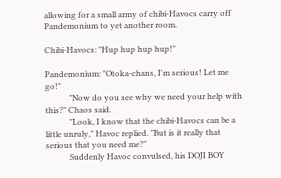allowing for a small army of chibi-Havocs carry off Pandemonium to yet another room.

Chibi-Havocs: "Hup hup hup hup!"

Pandemonium: "Otoka-chans, I'm serious! Let me go!"
            "Now do you see why we need your help with this?" Chaos said.
            "Look, I know that the chibi-Havocs can be a little unruly," Havoc replied. "But is it really that serious that you need me?"
            Suddenly Havoc convulsed, his DOJI BOY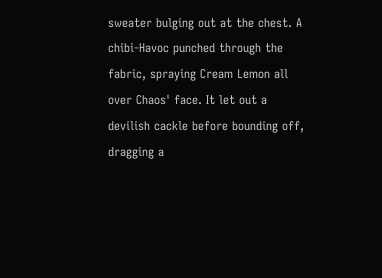sweater bulging out at the chest. A chibi-Havoc punched through the fabric, spraying Cream Lemon all over Chaos' face. It let out a devilish cackle before bounding off, dragging a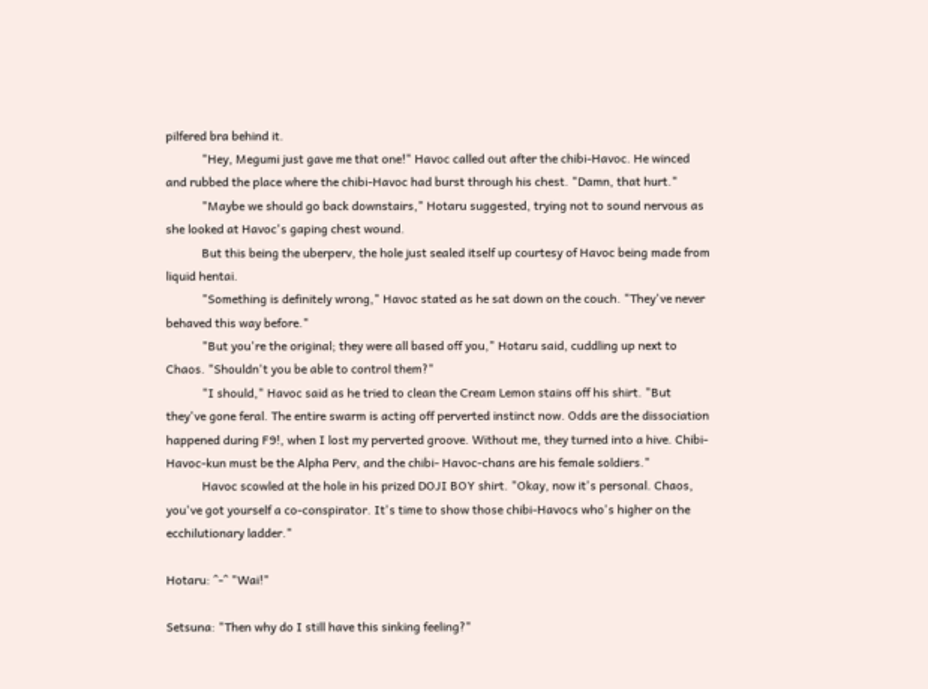pilfered bra behind it.
            "Hey, Megumi just gave me that one!" Havoc called out after the chibi-Havoc. He winced and rubbed the place where the chibi-Havoc had burst through his chest. "Damn, that hurt."
            "Maybe we should go back downstairs," Hotaru suggested, trying not to sound nervous as she looked at Havoc's gaping chest wound.
            But this being the uberperv, the hole just sealed itself up courtesy of Havoc being made from liquid hentai.
            "Something is definitely wrong," Havoc stated as he sat down on the couch. "They've never behaved this way before."
            "But you're the original; they were all based off you," Hotaru said, cuddling up next to Chaos. "Shouldn't you be able to control them?"
            "I should," Havoc said as he tried to clean the Cream Lemon stains off his shirt. "But they've gone feral. The entire swarm is acting off perverted instinct now. Odds are the dissociation happened during F9!, when I lost my perverted groove. Without me, they turned into a hive. Chibi-Havoc-kun must be the Alpha Perv, and the chibi- Havoc-chans are his female soldiers."
            Havoc scowled at the hole in his prized DOJI BOY shirt. "Okay, now it's personal. Chaos, you've got yourself a co-conspirator. It's time to show those chibi-Havocs who's higher on the ecchilutionary ladder."

Hotaru: ^-^ "Wai!"

Setsuna: "Then why do I still have this sinking feeling?"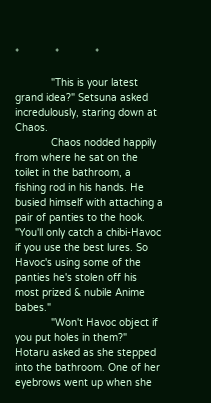*            *            *

            "This is your latest grand idea?" Setsuna asked incredulously, staring down at Chaos.
            Chaos nodded happily from where he sat on the toilet in the bathroom, a fishing rod in his hands. He busied himself with attaching a pair of panties to the hook. "You'll only catch a chibi-Havoc if you use the best lures. So Havoc's using some of the panties he's stolen off his most prized & nubile Anime babes."
            "Won't Havoc object if you put holes in them?" Hotaru asked as she stepped into the bathroom. One of her eyebrows went up when she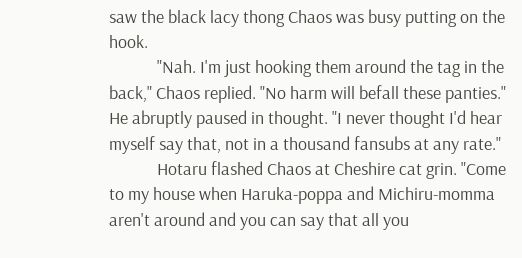saw the black lacy thong Chaos was busy putting on the hook.
            "Nah. I'm just hooking them around the tag in the back," Chaos replied. "No harm will befall these panties." He abruptly paused in thought. "I never thought I'd hear myself say that, not in a thousand fansubs at any rate."
            Hotaru flashed Chaos at Cheshire cat grin. "Come to my house when Haruka-poppa and Michiru-momma aren't around and you can say that all you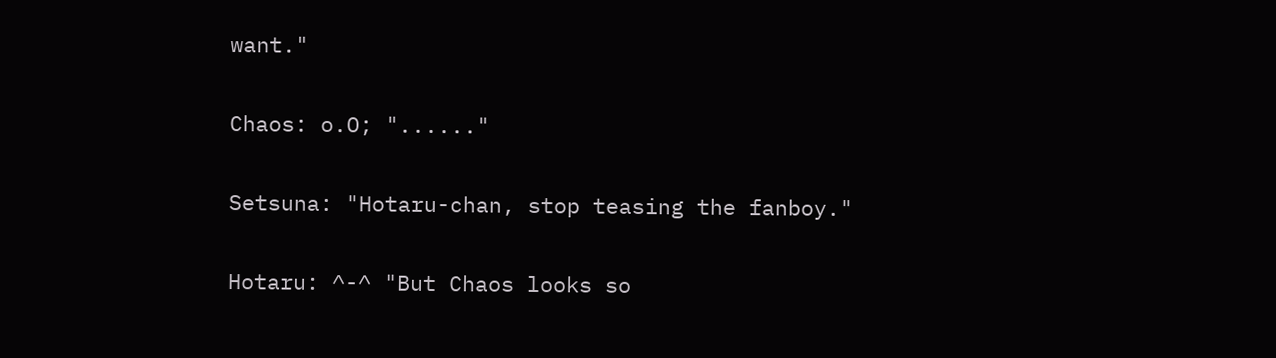want."

Chaos: o.O; "......"

Setsuna: "Hotaru-chan, stop teasing the fanboy."

Hotaru: ^-^ "But Chaos looks so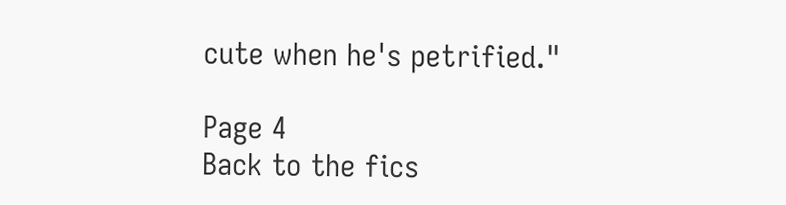cute when he's petrified."

Page 4
Back to the fics